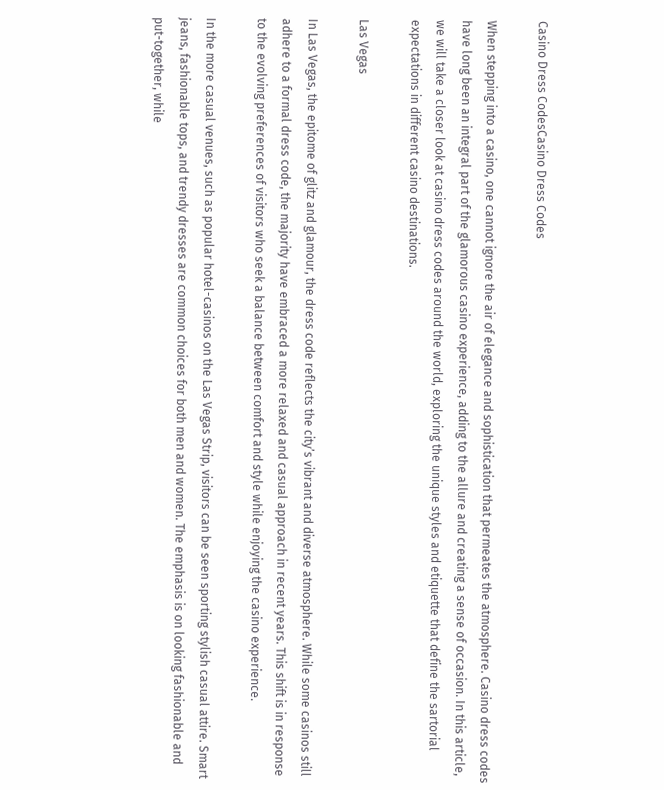Casino Dress CodesCasino Dress Codes

When stepping into a casino, one cannot ignore the air of elegance and sophistication that permeates the atmosphere. Casino dress codes have long been an integral part of the glamorous casino experience, adding to the allure and creating a sense of occasion. In this article, we will take a closer look at casino dress codes around the world, exploring the unique styles and etiquette that define the sartorial expectations in different casino destinations.

Las Vegas

In Las Vegas, the epitome of glitz and glamour, the dress code reflects the city’s vibrant and diverse atmosphere. While some casinos still adhere to a formal dress code, the majority have embraced a more relaxed and casual approach in recent years. This shift is in response to the evolving preferences of visitors who seek a balance between comfort and style while enjoying the casino experience.

In the more casual venues, such as popular hotel-casinos on the Las Vegas Strip, visitors can be seen sporting stylish casual attire. Smart jeans, fashionable tops, and trendy dresses are common choices for both men and women. The emphasis is on looking fashionable and put-together, while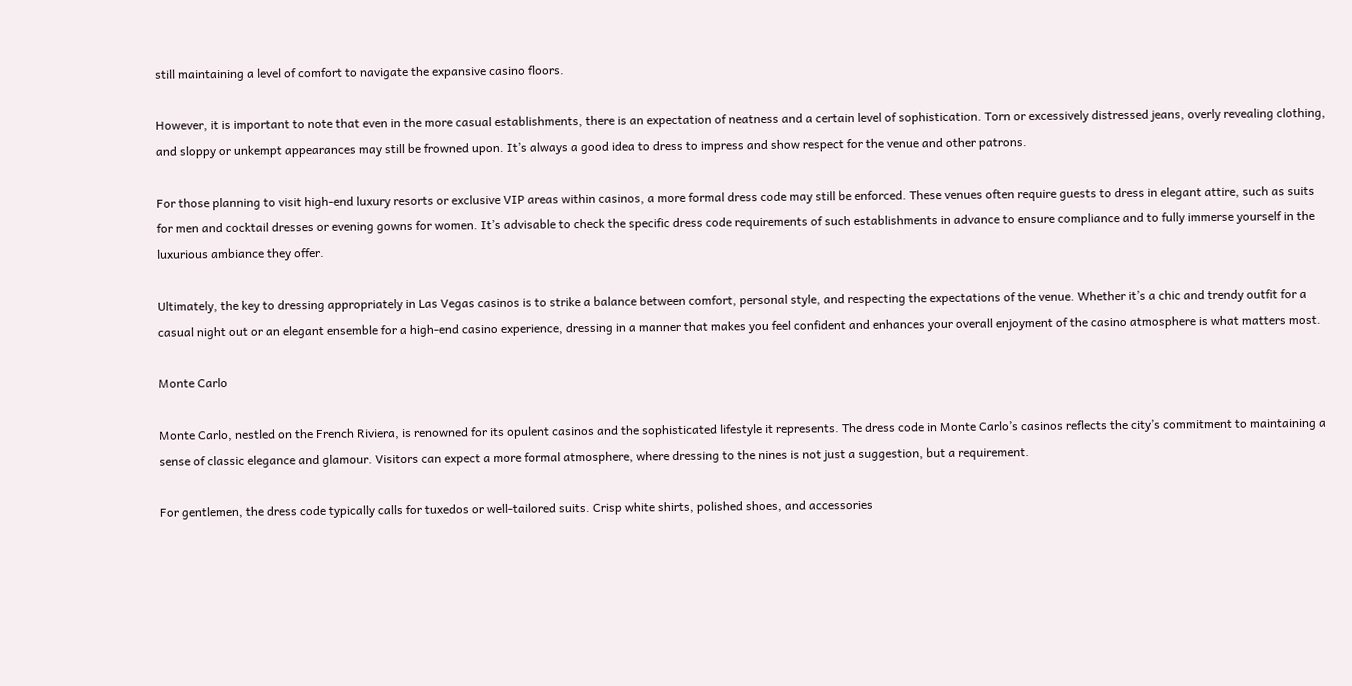still maintaining a level of comfort to navigate the expansive casino floors.

However, it is important to note that even in the more casual establishments, there is an expectation of neatness and a certain level of sophistication. Torn or excessively distressed jeans, overly revealing clothing, and sloppy or unkempt appearances may still be frowned upon. It’s always a good idea to dress to impress and show respect for the venue and other patrons.

For those planning to visit high-end luxury resorts or exclusive VIP areas within casinos, a more formal dress code may still be enforced. These venues often require guests to dress in elegant attire, such as suits for men and cocktail dresses or evening gowns for women. It’s advisable to check the specific dress code requirements of such establishments in advance to ensure compliance and to fully immerse yourself in the luxurious ambiance they offer.

Ultimately, the key to dressing appropriately in Las Vegas casinos is to strike a balance between comfort, personal style, and respecting the expectations of the venue. Whether it’s a chic and trendy outfit for a casual night out or an elegant ensemble for a high-end casino experience, dressing in a manner that makes you feel confident and enhances your overall enjoyment of the casino atmosphere is what matters most.

Monte Carlo

Monte Carlo, nestled on the French Riviera, is renowned for its opulent casinos and the sophisticated lifestyle it represents. The dress code in Monte Carlo’s casinos reflects the city’s commitment to maintaining a sense of classic elegance and glamour. Visitors can expect a more formal atmosphere, where dressing to the nines is not just a suggestion, but a requirement.

For gentlemen, the dress code typically calls for tuxedos or well-tailored suits. Crisp white shirts, polished shoes, and accessories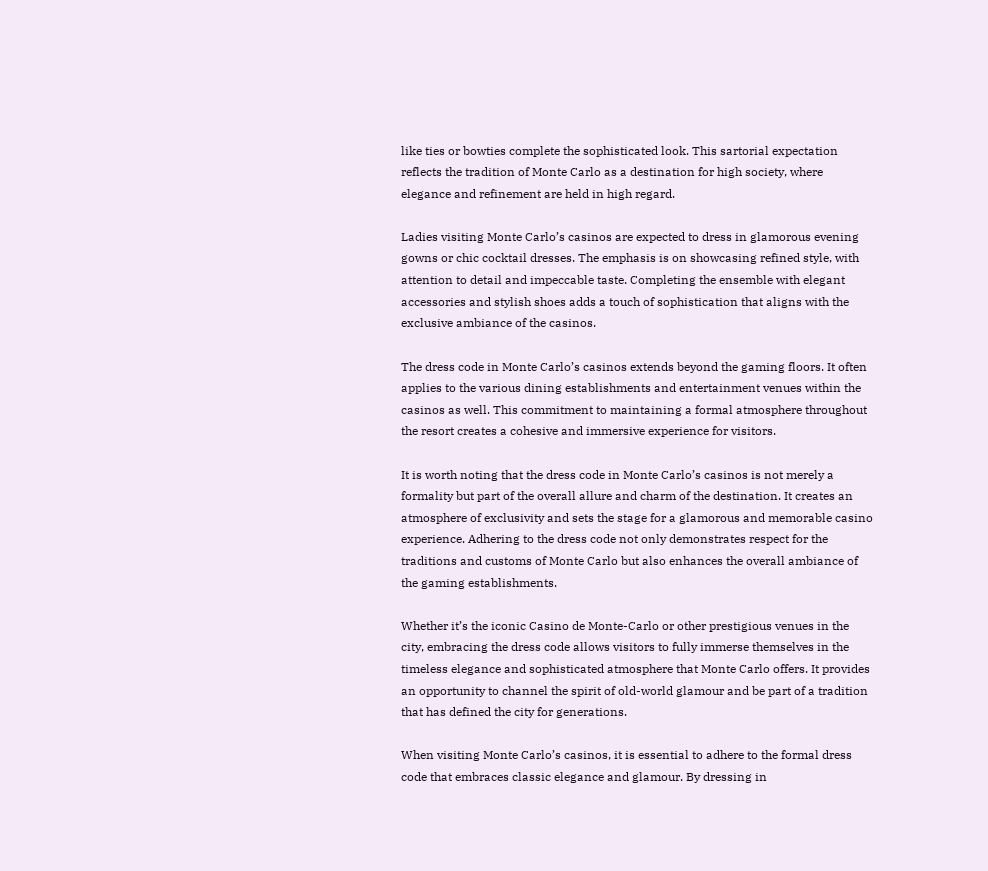like ties or bowties complete the sophisticated look. This sartorial expectation reflects the tradition of Monte Carlo as a destination for high society, where elegance and refinement are held in high regard.

Ladies visiting Monte Carlo’s casinos are expected to dress in glamorous evening gowns or chic cocktail dresses. The emphasis is on showcasing refined style, with attention to detail and impeccable taste. Completing the ensemble with elegant accessories and stylish shoes adds a touch of sophistication that aligns with the exclusive ambiance of the casinos.

The dress code in Monte Carlo’s casinos extends beyond the gaming floors. It often applies to the various dining establishments and entertainment venues within the casinos as well. This commitment to maintaining a formal atmosphere throughout the resort creates a cohesive and immersive experience for visitors.

It is worth noting that the dress code in Monte Carlo’s casinos is not merely a formality but part of the overall allure and charm of the destination. It creates an atmosphere of exclusivity and sets the stage for a glamorous and memorable casino experience. Adhering to the dress code not only demonstrates respect for the traditions and customs of Monte Carlo but also enhances the overall ambiance of the gaming establishments.

Whether it’s the iconic Casino de Monte-Carlo or other prestigious venues in the city, embracing the dress code allows visitors to fully immerse themselves in the timeless elegance and sophisticated atmosphere that Monte Carlo offers. It provides an opportunity to channel the spirit of old-world glamour and be part of a tradition that has defined the city for generations.

When visiting Monte Carlo’s casinos, it is essential to adhere to the formal dress code that embraces classic elegance and glamour. By dressing in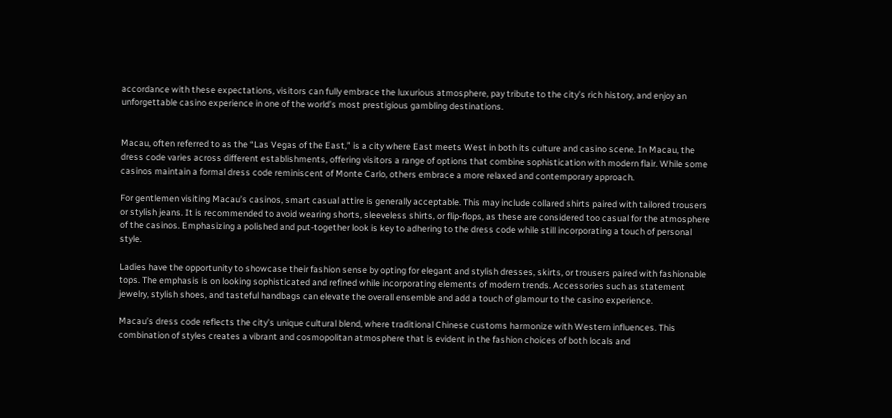accordance with these expectations, visitors can fully embrace the luxurious atmosphere, pay tribute to the city’s rich history, and enjoy an unforgettable casino experience in one of the world’s most prestigious gambling destinations.


Macau, often referred to as the “Las Vegas of the East,” is a city where East meets West in both its culture and casino scene. In Macau, the dress code varies across different establishments, offering visitors a range of options that combine sophistication with modern flair. While some casinos maintain a formal dress code reminiscent of Monte Carlo, others embrace a more relaxed and contemporary approach.

For gentlemen visiting Macau’s casinos, smart casual attire is generally acceptable. This may include collared shirts paired with tailored trousers or stylish jeans. It is recommended to avoid wearing shorts, sleeveless shirts, or flip-flops, as these are considered too casual for the atmosphere of the casinos. Emphasizing a polished and put-together look is key to adhering to the dress code while still incorporating a touch of personal style.

Ladies have the opportunity to showcase their fashion sense by opting for elegant and stylish dresses, skirts, or trousers paired with fashionable tops. The emphasis is on looking sophisticated and refined while incorporating elements of modern trends. Accessories such as statement jewelry, stylish shoes, and tasteful handbags can elevate the overall ensemble and add a touch of glamour to the casino experience.

Macau’s dress code reflects the city’s unique cultural blend, where traditional Chinese customs harmonize with Western influences. This combination of styles creates a vibrant and cosmopolitan atmosphere that is evident in the fashion choices of both locals and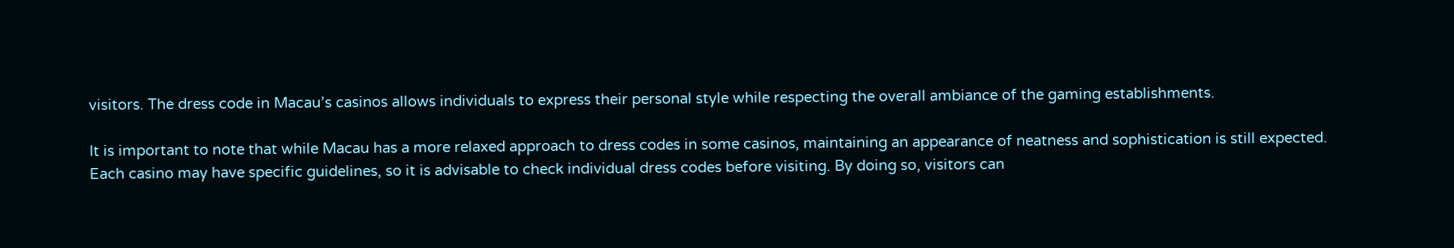visitors. The dress code in Macau’s casinos allows individuals to express their personal style while respecting the overall ambiance of the gaming establishments.

It is important to note that while Macau has a more relaxed approach to dress codes in some casinos, maintaining an appearance of neatness and sophistication is still expected. Each casino may have specific guidelines, so it is advisable to check individual dress codes before visiting. By doing so, visitors can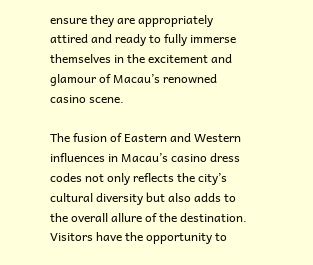ensure they are appropriately attired and ready to fully immerse themselves in the excitement and glamour of Macau’s renowned casino scene.

The fusion of Eastern and Western influences in Macau’s casino dress codes not only reflects the city’s cultural diversity but also adds to the overall allure of the destination. Visitors have the opportunity to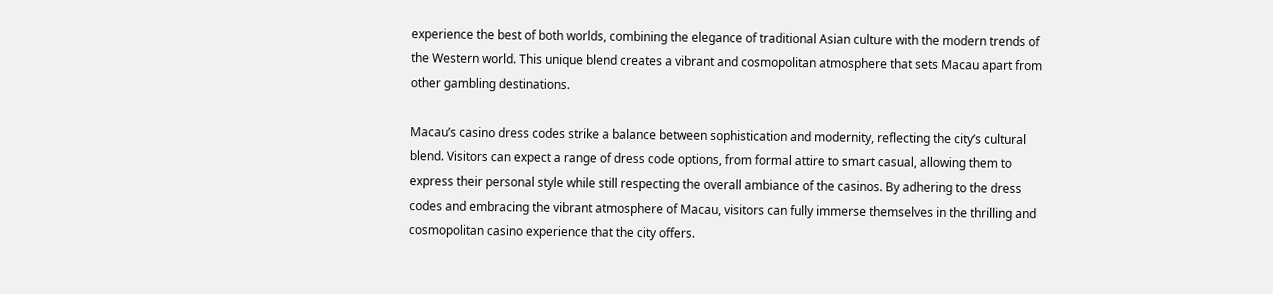experience the best of both worlds, combining the elegance of traditional Asian culture with the modern trends of the Western world. This unique blend creates a vibrant and cosmopolitan atmosphere that sets Macau apart from other gambling destinations.

Macau’s casino dress codes strike a balance between sophistication and modernity, reflecting the city’s cultural blend. Visitors can expect a range of dress code options, from formal attire to smart casual, allowing them to express their personal style while still respecting the overall ambiance of the casinos. By adhering to the dress codes and embracing the vibrant atmosphere of Macau, visitors can fully immerse themselves in the thrilling and cosmopolitan casino experience that the city offers.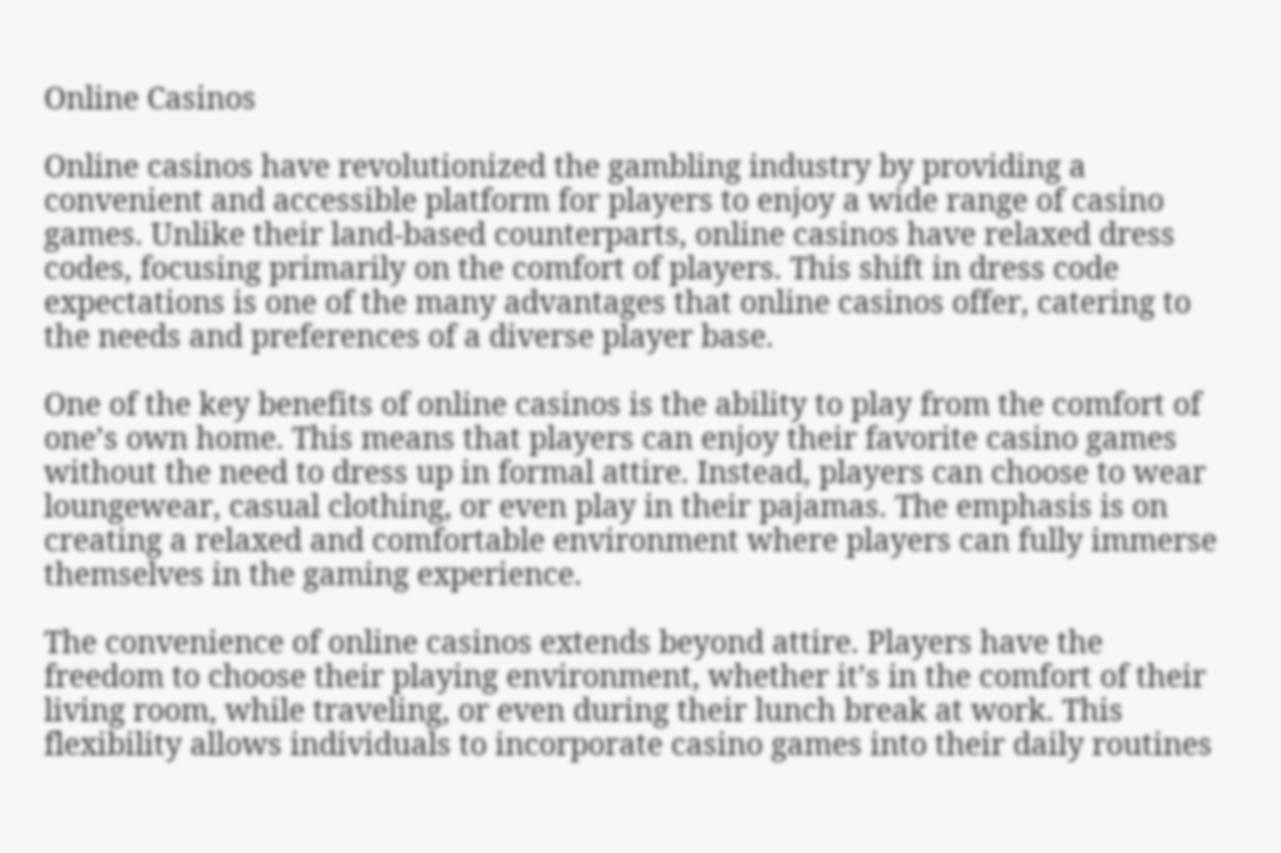Online Casinos

Online casinos have revolutionized the gambling industry by providing a convenient and accessible platform for players to enjoy a wide range of casino games. Unlike their land-based counterparts, online casinos have relaxed dress codes, focusing primarily on the comfort of players. This shift in dress code expectations is one of the many advantages that online casinos offer, catering to the needs and preferences of a diverse player base.

One of the key benefits of online casinos is the ability to play from the comfort of one’s own home. This means that players can enjoy their favorite casino games without the need to dress up in formal attire. Instead, players can choose to wear loungewear, casual clothing, or even play in their pajamas. The emphasis is on creating a relaxed and comfortable environment where players can fully immerse themselves in the gaming experience.

The convenience of online casinos extends beyond attire. Players have the freedom to choose their playing environment, whether it’s in the comfort of their living room, while traveling, or even during their lunch break at work. This flexibility allows individuals to incorporate casino games into their daily routines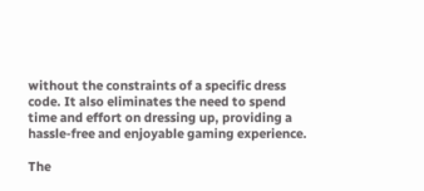without the constraints of a specific dress code. It also eliminates the need to spend time and effort on dressing up, providing a hassle-free and enjoyable gaming experience.

The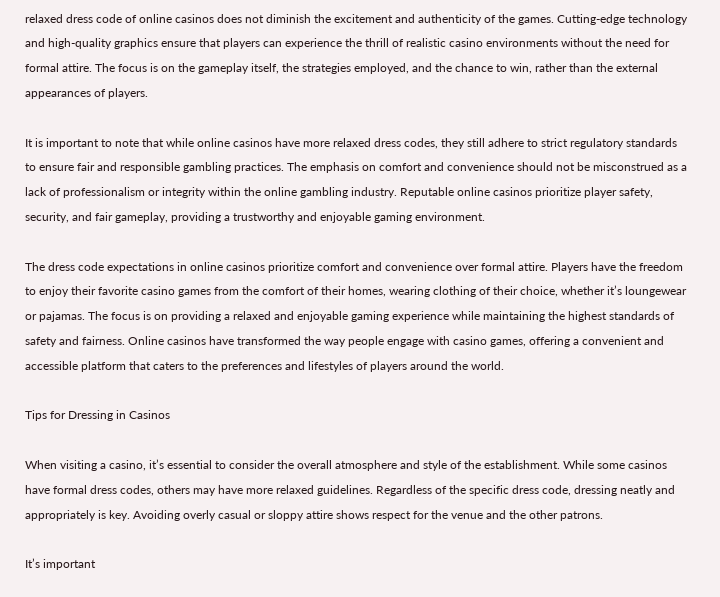relaxed dress code of online casinos does not diminish the excitement and authenticity of the games. Cutting-edge technology and high-quality graphics ensure that players can experience the thrill of realistic casino environments without the need for formal attire. The focus is on the gameplay itself, the strategies employed, and the chance to win, rather than the external appearances of players.

It is important to note that while online casinos have more relaxed dress codes, they still adhere to strict regulatory standards to ensure fair and responsible gambling practices. The emphasis on comfort and convenience should not be misconstrued as a lack of professionalism or integrity within the online gambling industry. Reputable online casinos prioritize player safety, security, and fair gameplay, providing a trustworthy and enjoyable gaming environment.

The dress code expectations in online casinos prioritize comfort and convenience over formal attire. Players have the freedom to enjoy their favorite casino games from the comfort of their homes, wearing clothing of their choice, whether it’s loungewear or pajamas. The focus is on providing a relaxed and enjoyable gaming experience while maintaining the highest standards of safety and fairness. Online casinos have transformed the way people engage with casino games, offering a convenient and accessible platform that caters to the preferences and lifestyles of players around the world.

Tips for Dressing in Casinos

When visiting a casino, it’s essential to consider the overall atmosphere and style of the establishment. While some casinos have formal dress codes, others may have more relaxed guidelines. Regardless of the specific dress code, dressing neatly and appropriately is key. Avoiding overly casual or sloppy attire shows respect for the venue and the other patrons.

It’s important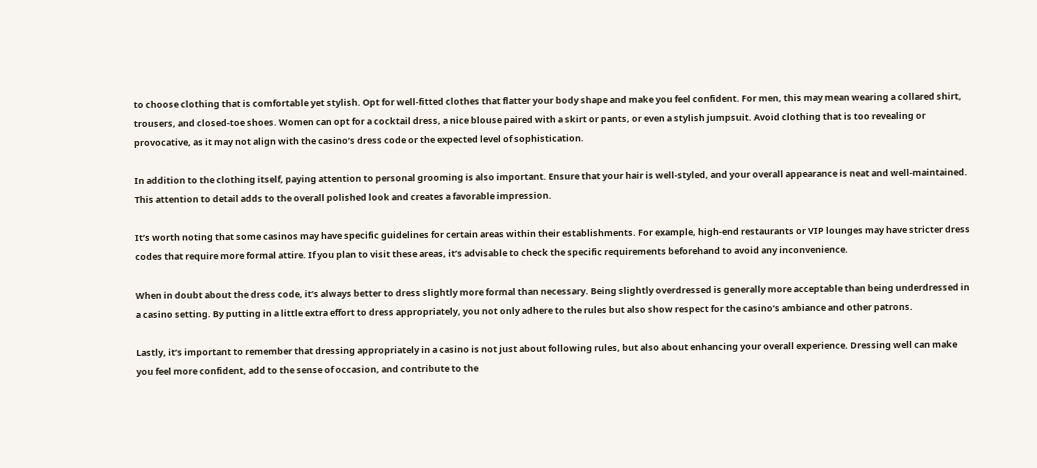to choose clothing that is comfortable yet stylish. Opt for well-fitted clothes that flatter your body shape and make you feel confident. For men, this may mean wearing a collared shirt, trousers, and closed-toe shoes. Women can opt for a cocktail dress, a nice blouse paired with a skirt or pants, or even a stylish jumpsuit. Avoid clothing that is too revealing or provocative, as it may not align with the casino’s dress code or the expected level of sophistication.

In addition to the clothing itself, paying attention to personal grooming is also important. Ensure that your hair is well-styled, and your overall appearance is neat and well-maintained. This attention to detail adds to the overall polished look and creates a favorable impression.

It’s worth noting that some casinos may have specific guidelines for certain areas within their establishments. For example, high-end restaurants or VIP lounges may have stricter dress codes that require more formal attire. If you plan to visit these areas, it’s advisable to check the specific requirements beforehand to avoid any inconvenience.

When in doubt about the dress code, it’s always better to dress slightly more formal than necessary. Being slightly overdressed is generally more acceptable than being underdressed in a casino setting. By putting in a little extra effort to dress appropriately, you not only adhere to the rules but also show respect for the casino’s ambiance and other patrons.

Lastly, it’s important to remember that dressing appropriately in a casino is not just about following rules, but also about enhancing your overall experience. Dressing well can make you feel more confident, add to the sense of occasion, and contribute to the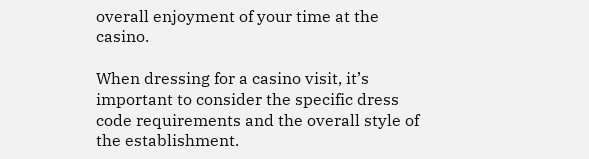overall enjoyment of your time at the casino.

When dressing for a casino visit, it’s important to consider the specific dress code requirements and the overall style of the establishment.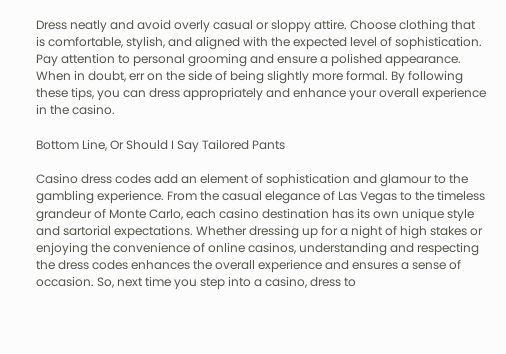Dress neatly and avoid overly casual or sloppy attire. Choose clothing that is comfortable, stylish, and aligned with the expected level of sophistication. Pay attention to personal grooming and ensure a polished appearance. When in doubt, err on the side of being slightly more formal. By following these tips, you can dress appropriately and enhance your overall experience in the casino.

Bottom Line, Or Should I Say Tailored Pants

Casino dress codes add an element of sophistication and glamour to the gambling experience. From the casual elegance of Las Vegas to the timeless grandeur of Monte Carlo, each casino destination has its own unique style and sartorial expectations. Whether dressing up for a night of high stakes or enjoying the convenience of online casinos, understanding and respecting the dress codes enhances the overall experience and ensures a sense of occasion. So, next time you step into a casino, dress to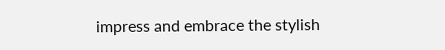impress and embrace the stylish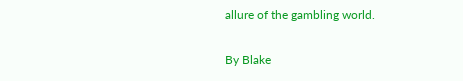allure of the gambling world.

By Blake